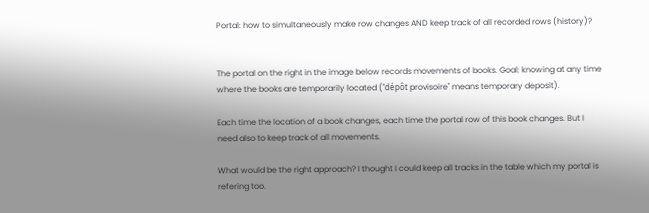Portal: how to simultaneously make row changes AND keep track of all recorded rows (history)?


The portal on the right in the image below records movements of books. Goal: knowing at any time where the books are temporarily located ("dépôt provisoire" means temporary deposit).

Each time the location of a book changes, each time the portal row of this book changes. But I need also to keep track of all movements.

What would be the right approach? I thought I could keep all tracks in the table which my portal is refering too.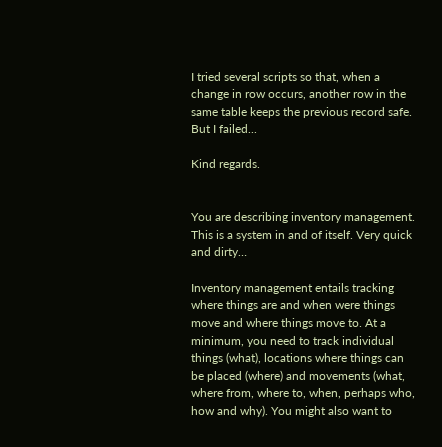I tried several scripts so that, when a change in row occurs, another row in the same table keeps the previous record safe. But I failed...

Kind regards.


You are describing inventory management. This is a system in and of itself. Very quick and dirty…

Inventory management entails tracking where things are and when were things move and where things move to. At a minimum, you need to track individual things (what), locations where things can be placed (where) and movements (what, where from, where to, when, perhaps who, how and why). You might also want to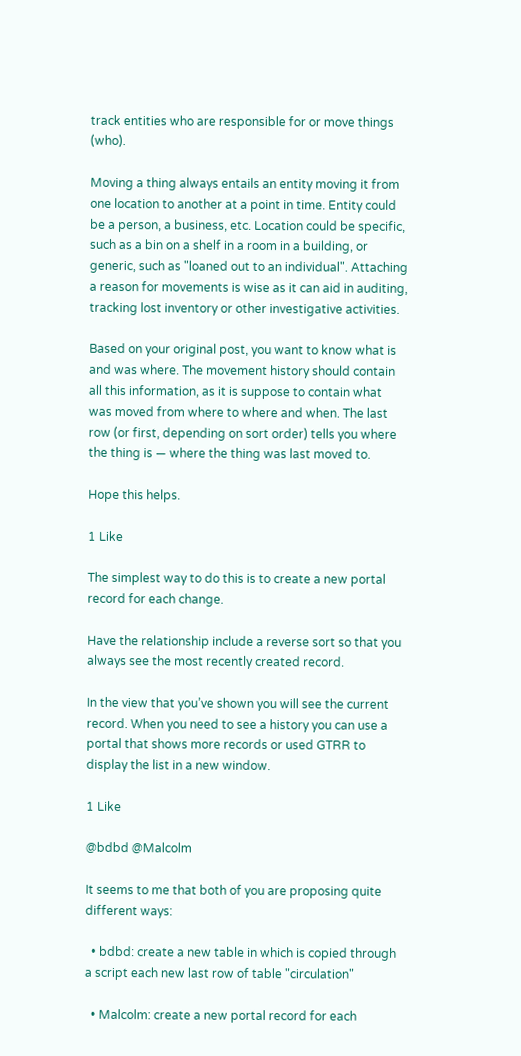track entities who are responsible for or move things (who).

Moving a thing always entails an entity moving it from one location to another at a point in time. Entity could be a person, a business, etc. Location could be specific, such as a bin on a shelf in a room in a building, or generic, such as "loaned out to an individual". Attaching a reason for movements is wise as it can aid in auditing, tracking lost inventory or other investigative activities.

Based on your original post, you want to know what is and was where. The movement history should contain all this information, as it is suppose to contain what was moved from where to where and when. The last row (or first, depending on sort order) tells you where the thing is — where the thing was last moved to.

Hope this helps.

1 Like

The simplest way to do this is to create a new portal record for each change.

Have the relationship include a reverse sort so that you always see the most recently created record.

In the view that you’ve shown you will see the current record. When you need to see a history you can use a portal that shows more records or used GTRR to display the list in a new window.

1 Like

@bdbd @Malcolm

It seems to me that both of you are proposing quite different ways:

  • bdbd: create a new table in which is copied through a script each new last row of table "circulation"

  • Malcolm: create a new portal record for each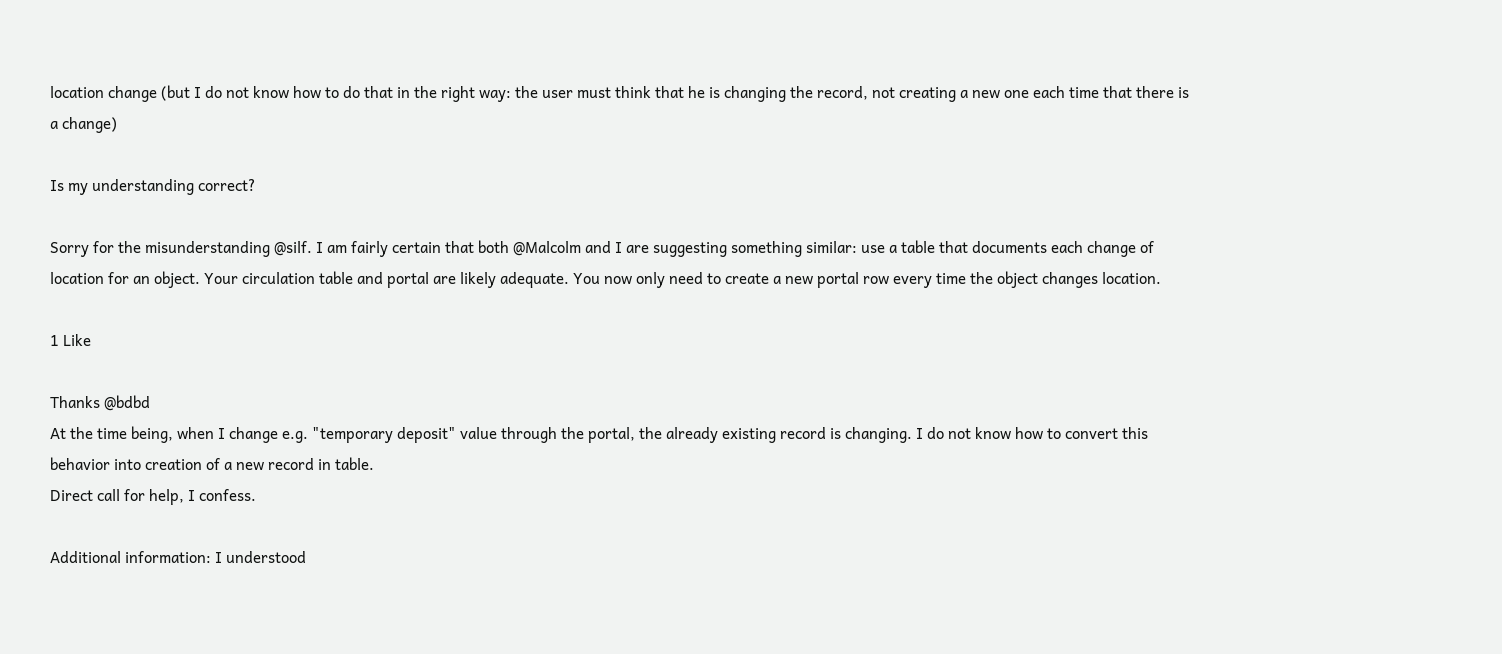location change (but I do not know how to do that in the right way: the user must think that he is changing the record, not creating a new one each time that there is a change)

Is my understanding correct?

Sorry for the misunderstanding @silf. I am fairly certain that both @Malcolm and I are suggesting something similar: use a table that documents each change of location for an object. Your circulation table and portal are likely adequate. You now only need to create a new portal row every time the object changes location.

1 Like

Thanks @bdbd
At the time being, when I change e.g. "temporary deposit" value through the portal, the already existing record is changing. I do not know how to convert this behavior into creation of a new record in table.
Direct call for help, I confess.

Additional information: I understood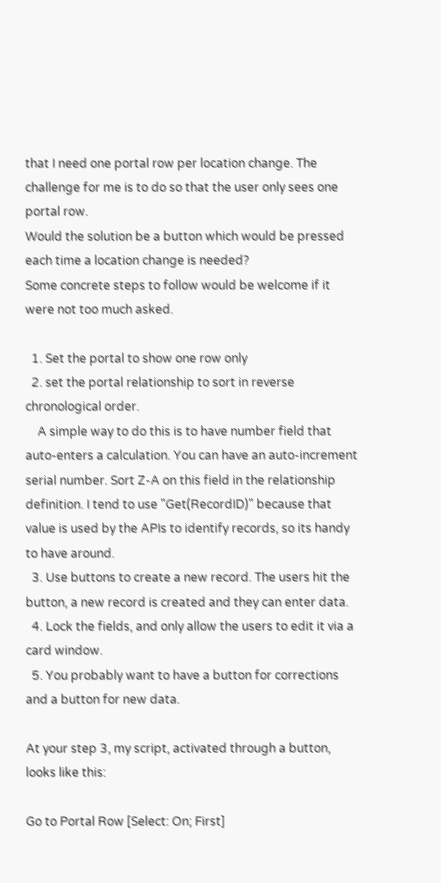that I need one portal row per location change. The challenge for me is to do so that the user only sees one portal row.
Would the solution be a button which would be pressed each time a location change is needed?
Some concrete steps to follow would be welcome if it were not too much asked.

  1. Set the portal to show one row only
  2. set the portal relationship to sort in reverse chronological order.
    A simple way to do this is to have number field that auto-enters a calculation. You can have an auto-increment serial number. Sort Z-A on this field in the relationship definition. I tend to use "Get(RecordID)" because that value is used by the APIs to identify records, so its handy to have around.
  3. Use buttons to create a new record. The users hit the button, a new record is created and they can enter data.
  4. Lock the fields, and only allow the users to edit it via a card window.
  5. You probably want to have a button for corrections and a button for new data.

At your step 3, my script, activated through a button, looks like this:

Go to Portal Row [Select: On; First]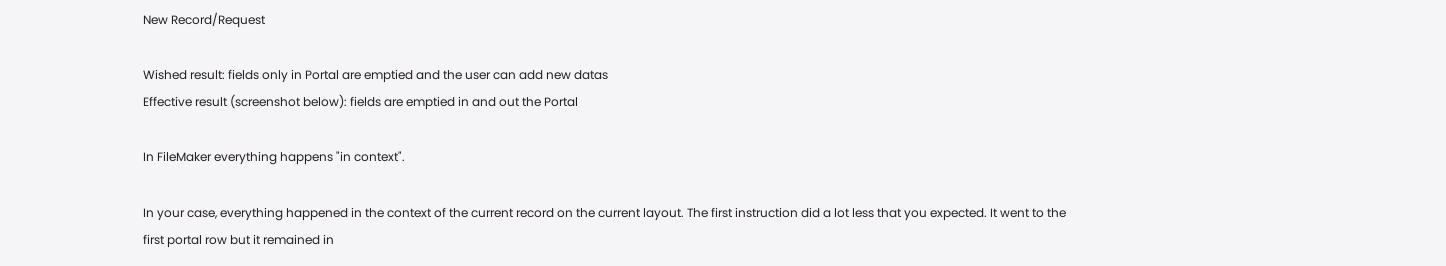New Record/Request

Wished result: fields only in Portal are emptied and the user can add new datas
Effective result (screenshot below): fields are emptied in and out the Portal

In FileMaker everything happens "in context".

In your case, everything happened in the context of the current record on the current layout. The first instruction did a lot less that you expected. It went to the first portal row but it remained in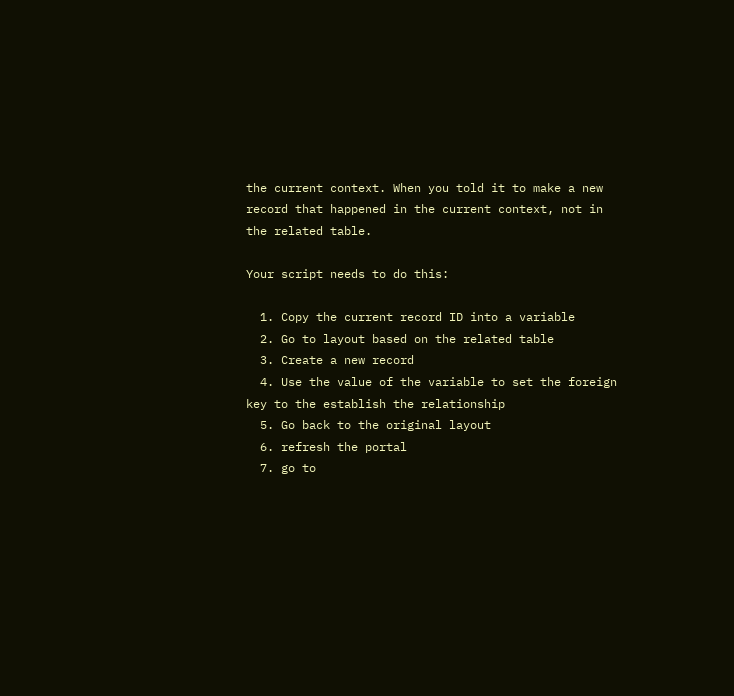the current context. When you told it to make a new record that happened in the current context, not in the related table.

Your script needs to do this:

  1. Copy the current record ID into a variable
  2. Go to layout based on the related table
  3. Create a new record
  4. Use the value of the variable to set the foreign key to the establish the relationship
  5. Go back to the original layout
  6. refresh the portal
  7. go to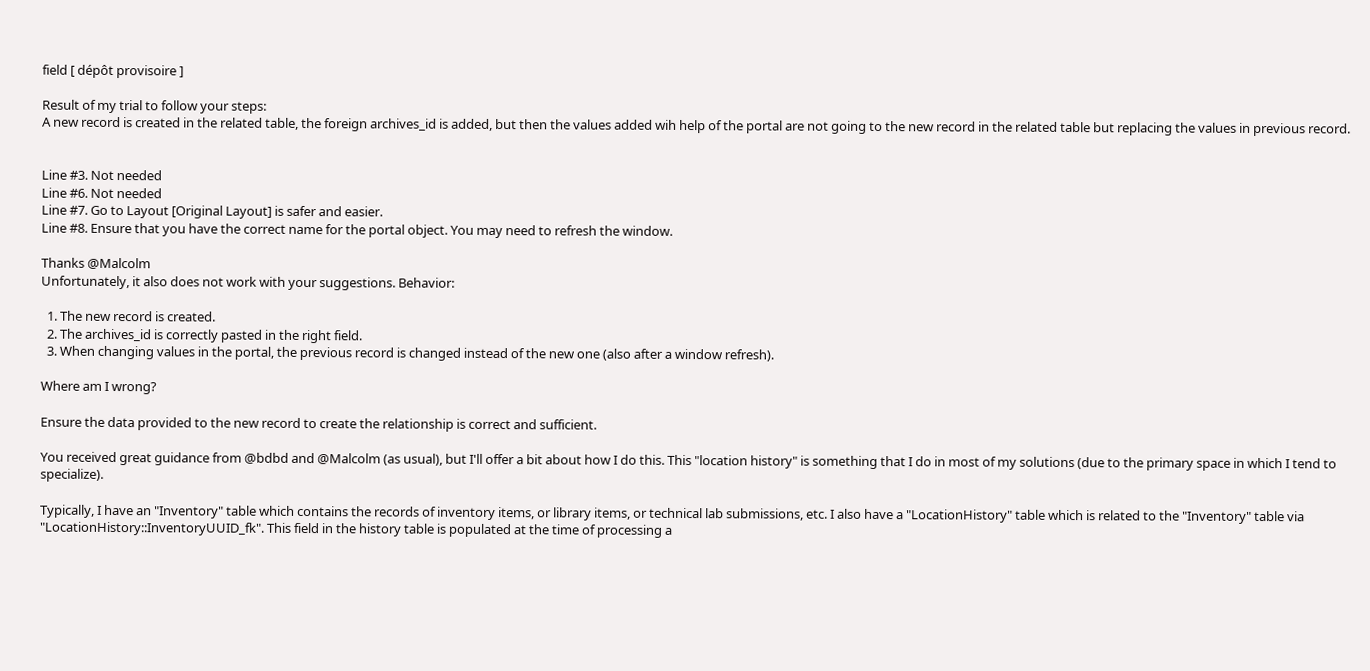field [ dépôt provisoire ]

Result of my trial to follow your steps:
A new record is created in the related table, the foreign archives_id is added, but then the values added wih help of the portal are not going to the new record in the related table but replacing the values in previous record.


Line #3. Not needed
Line #6. Not needed
Line #7. Go to Layout [Original Layout] is safer and easier.
Line #8. Ensure that you have the correct name for the portal object. You may need to refresh the window.

Thanks @Malcolm
Unfortunately, it also does not work with your suggestions. Behavior:

  1. The new record is created.
  2. The archives_id is correctly pasted in the right field.
  3. When changing values in the portal, the previous record is changed instead of the new one (also after a window refresh).

Where am I wrong?

Ensure the data provided to the new record to create the relationship is correct and sufficient.

You received great guidance from @bdbd and @Malcolm (as usual), but I'll offer a bit about how I do this. This "location history" is something that I do in most of my solutions (due to the primary space in which I tend to specialize).

Typically, I have an "Inventory" table which contains the records of inventory items, or library items, or technical lab submissions, etc. I also have a "LocationHistory" table which is related to the "Inventory" table via "LocationHistory::InventoryUUID_fk". This field in the history table is populated at the time of processing a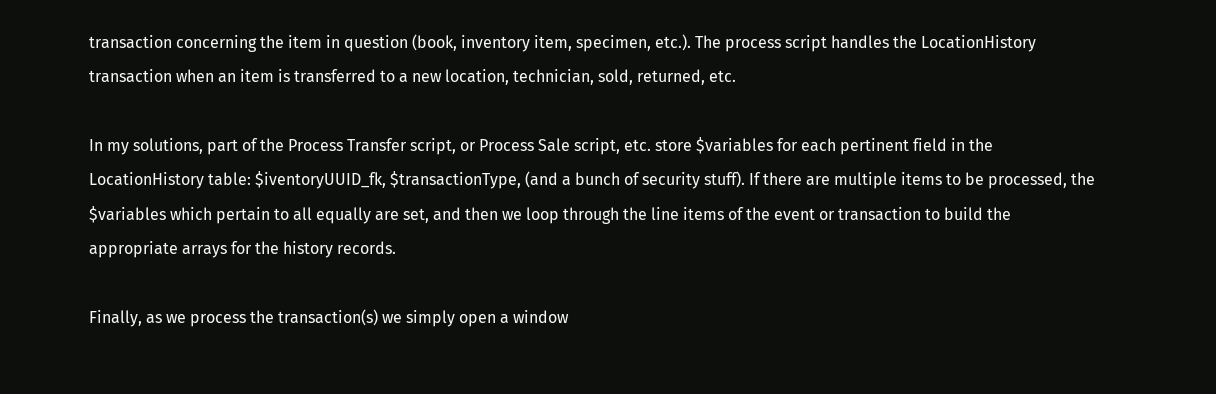transaction concerning the item in question (book, inventory item, specimen, etc.). The process script handles the LocationHistory transaction when an item is transferred to a new location, technician, sold, returned, etc.

In my solutions, part of the Process Transfer script, or Process Sale script, etc. store $variables for each pertinent field in the LocationHistory table: $iventoryUUID_fk, $transactionType, (and a bunch of security stuff). If there are multiple items to be processed, the $variables which pertain to all equally are set, and then we loop through the line items of the event or transaction to build the appropriate arrays for the history records.

Finally, as we process the transaction(s) we simply open a window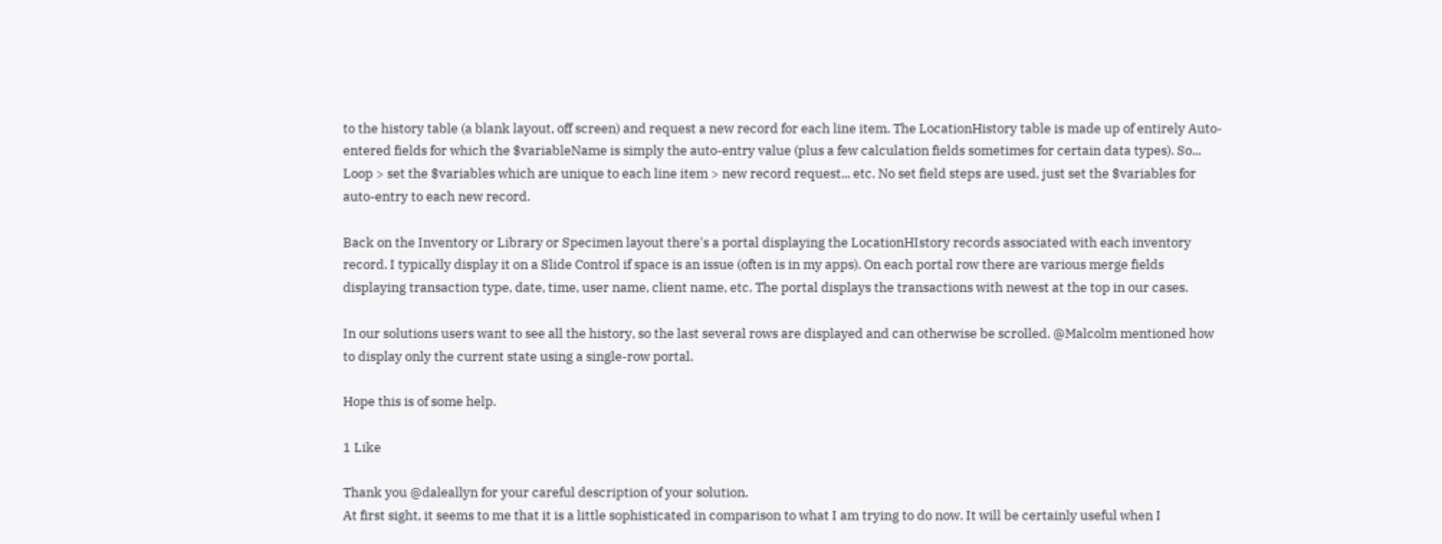to the history table (a blank layout, off screen) and request a new record for each line item. The LocationHistory table is made up of entirely Auto-entered fields for which the $variableName is simply the auto-entry value (plus a few calculation fields sometimes for certain data types). So... Loop > set the $variables which are unique to each line item > new record request... etc. No set field steps are used, just set the $variables for auto-entry to each new record.

Back on the Inventory or Library or Specimen layout there's a portal displaying the LocationHIstory records associated with each inventory record. I typically display it on a Slide Control if space is an issue (often is in my apps). On each portal row there are various merge fields displaying transaction type, date, time, user name, client name, etc. The portal displays the transactions with newest at the top in our cases.

In our solutions users want to see all the history, so the last several rows are displayed and can otherwise be scrolled. @Malcolm mentioned how to display only the current state using a single-row portal.

Hope this is of some help.

1 Like

Thank you @daleallyn for your careful description of your solution.
At first sight, it seems to me that it is a little sophisticated in comparison to what I am trying to do now. It will be certainly useful when I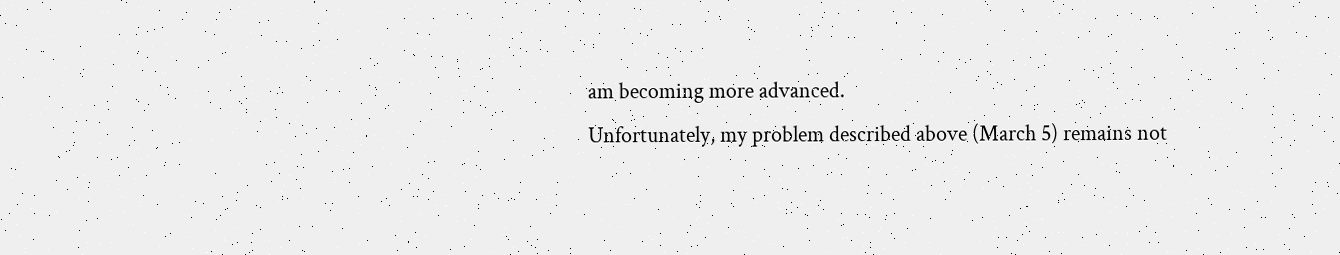am becoming more advanced.
Unfortunately, my problem described above (March 5) remains not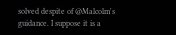solved despite of @Malcolm's guidance. I suppose it is a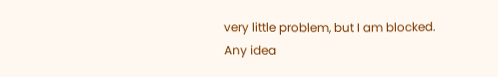very little problem, but I am blocked.
Any idea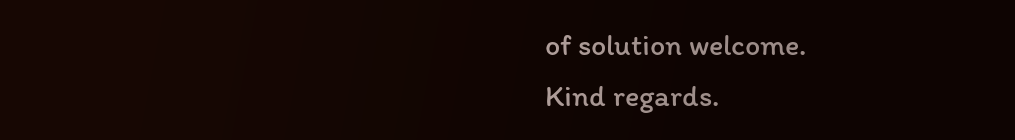of solution welcome.
Kind regards.